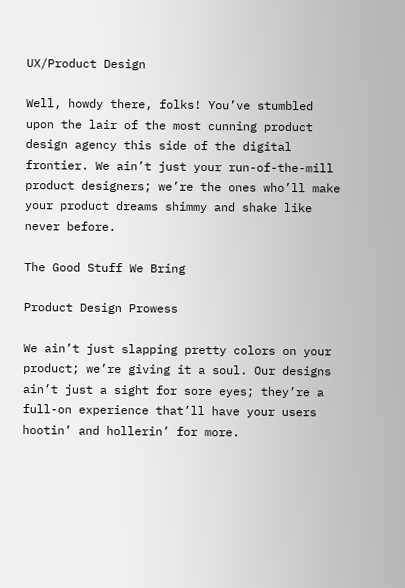UX/Product Design

Well, howdy there, folks! You’ve stumbled upon the lair of the most cunning product design agency this side of the digital frontier. We ain’t just your run-of-the-mill product designers; we’re the ones who’ll make your product dreams shimmy and shake like never before.

The Good Stuff We Bring

Product Design Prowess

We ain’t just slapping pretty colors on your product; we’re giving it a soul. Our designs ain’t just a sight for sore eyes; they’re a full-on experience that’ll have your users hootin’ and hollerin’ for more.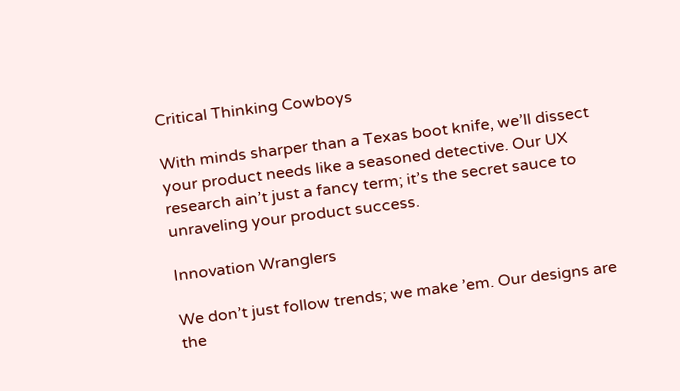Critical Thinking Cowboys

With minds sharper than a Texas boot knife, we’ll dissect your product needs like a seasoned detective. Our UX research ain’t just a fancy term; it’s the secret sauce to unraveling your product success.

Innovation Wranglers

We don’t just follow trends; we make ’em. Our designs are the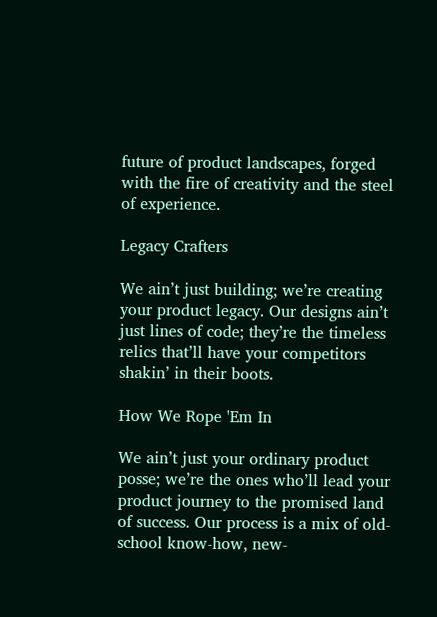future of product landscapes, forged with the fire of creativity and the steel of experience.

Legacy Crafters

We ain’t just building; we’re creating your product legacy. Our designs ain’t just lines of code; they’re the timeless relics that’ll have your competitors shakin’ in their boots.

How We Rope 'Em In

We ain’t just your ordinary product posse; we’re the ones who’ll lead your product journey to the promised land of success. Our process is a mix of old-school know-how, new-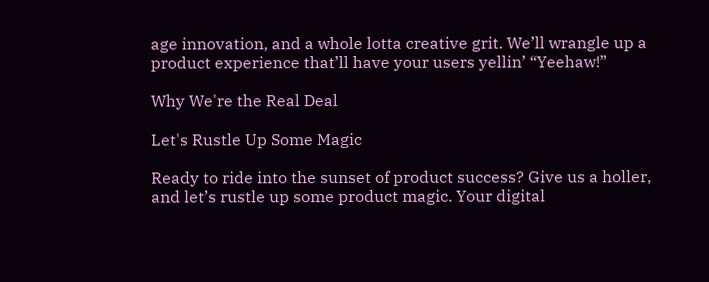age innovation, and a whole lotta creative grit. We’ll wrangle up a product experience that’ll have your users yellin’ “Yeehaw!”

Why We're the Real Deal

Let's Rustle Up Some Magic

Ready to ride into the sunset of product success? Give us a holler, and let’s rustle up some product magic. Your digital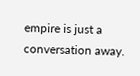empire is just a conversation away.